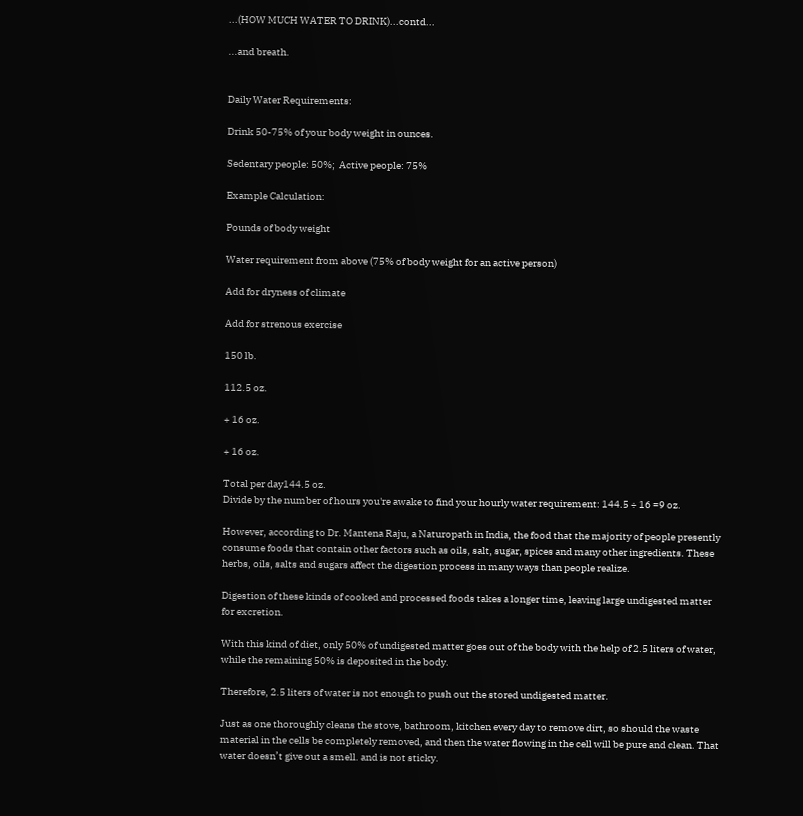...(HOW MUCH WATER TO DRINK)...contd...

...and breath.


Daily Water Requirements:

Drink 50-75% of your body weight in ounces.

Sedentary people: 50%;  Active people: 75%

Example Calculation:

Pounds of body weight

Water requirement from above (75% of body weight for an active person)

Add for dryness of climate

Add for strenous exercise

150 lb.

112.5 oz.

+ 16 oz.

+ 16 oz.

Total per day144.5 oz.
Divide by the number of hours you're awake to find your hourly water requirement: 144.5 ÷ 16 =9 oz.

However, according to Dr. Mantena Raju, a Naturopath in India, the food that the majority of people presently consume foods that contain other factors such as oils, salt, sugar, spices and many other ingredients. These herbs, oils, salts and sugars affect the digestion process in many ways than people realize.

Digestion of these kinds of cooked and processed foods takes a longer time, leaving large undigested matter for excretion.

With this kind of diet, only 50% of undigested matter goes out of the body with the help of 2.5 liters of water, while the remaining 50% is deposited in the body.

Therefore, 2.5 liters of water is not enough to push out the stored undigested matter.

Just as one thoroughly cleans the stove, bathroom, kitchen every day to remove dirt, so should the waste material in the cells be completely removed, and then the water flowing in the cell will be pure and clean. That water doesn’t give out a smell. and is not sticky.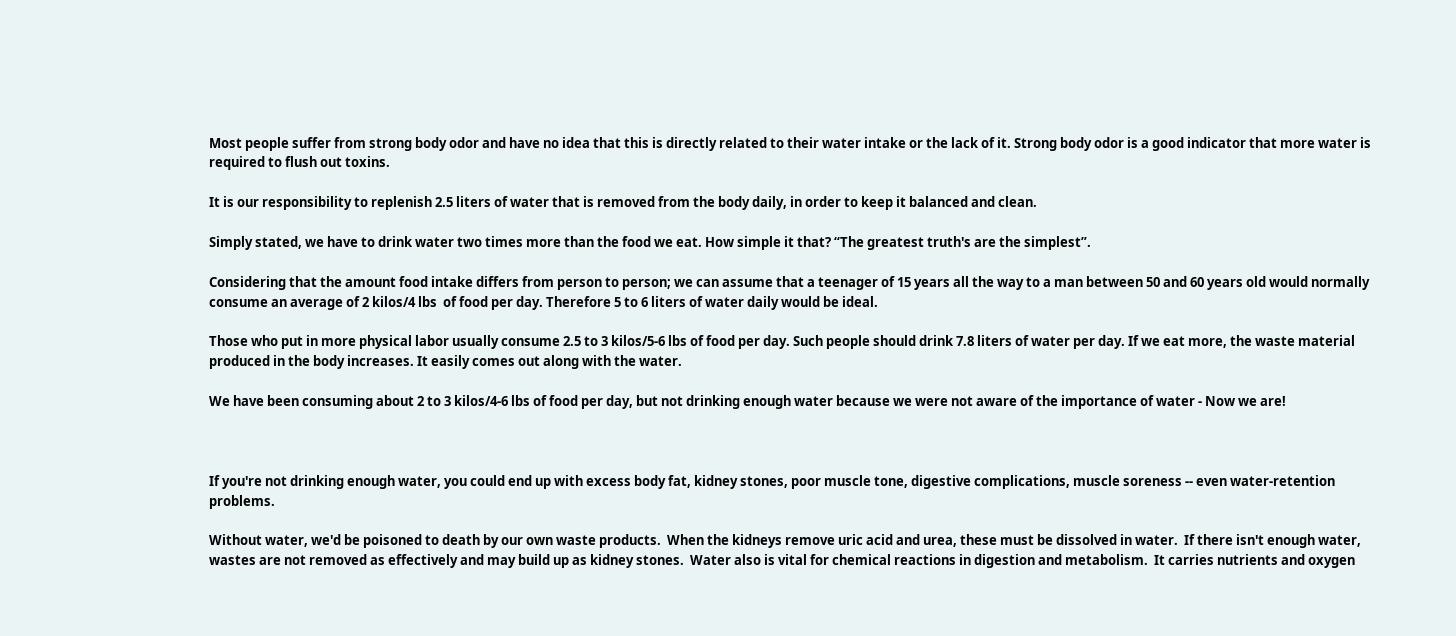Most people suffer from strong body odor and have no idea that this is directly related to their water intake or the lack of it. Strong body odor is a good indicator that more water is required to flush out toxins.

It is our responsibility to replenish 2.5 liters of water that is removed from the body daily, in order to keep it balanced and clean.

Simply stated, we have to drink water two times more than the food we eat. How simple it that? “The greatest truth's are the simplest”.

Considering that the amount food intake differs from person to person; we can assume that a teenager of 15 years all the way to a man between 50 and 60 years old would normally consume an average of 2 kilos/4 lbs  of food per day. Therefore 5 to 6 liters of water daily would be ideal.

Those who put in more physical labor usually consume 2.5 to 3 kilos/5-6 lbs of food per day. Such people should drink 7.8 liters of water per day. If we eat more, the waste material produced in the body increases. It easily comes out along with the water.

We have been consuming about 2 to 3 kilos/4-6 lbs of food per day, but not drinking enough water because we were not aware of the importance of water - Now we are!



If you're not drinking enough water, you could end up with excess body fat, kidney stones, poor muscle tone, digestive complications, muscle soreness -- even water-retention problems.

Without water, we'd be poisoned to death by our own waste products.  When the kidneys remove uric acid and urea, these must be dissolved in water.  If there isn't enough water, wastes are not removed as effectively and may build up as kidney stones.  Water also is vital for chemical reactions in digestion and metabolism.  It carries nutrients and oxygen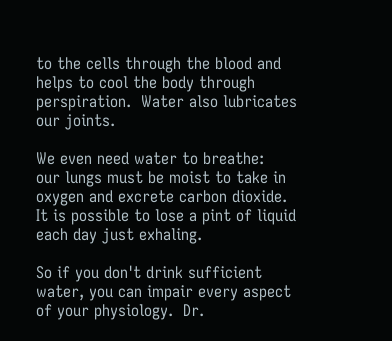to the cells through the blood and helps to cool the body through perspiration.  Water also lubricates our joints.

We even need water to breathe:  our lungs must be moist to take in oxygen and excrete carbon dioxide.  It is possible to lose a pint of liquid each day just exhaling.

So if you don't drink sufficient water, you can impair every aspect of your physiology.  Dr.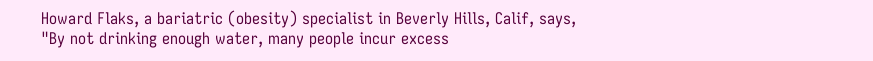Howard Flaks, a bariatric (obesity) specialist in Beverly Hills, Calif, says, "By not drinking enough water, many people incur excess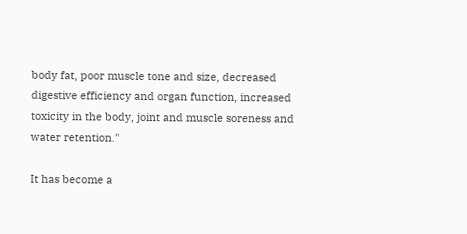body fat, poor muscle tone and size, decreased digestive efficiency and organ function, increased toxicity in the body, joint and muscle soreness and water retention."

It has become a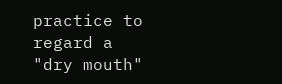practice to regard a "dry mouth"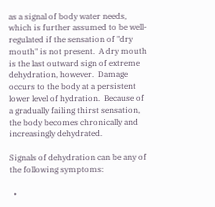as a signal of body water needs, which is further assumed to be well-regulated if the sensation of "dry mouth" is not present.  A dry mouth is the last outward sign of extreme dehydration, however.  Damage occurs to the body at a persistent lower level of hydration.  Because of a gradually failing thirst sensation, the body becomes chronically and increasingly dehydrated.

Signals of dehydration can be any of the following symptoms:

  •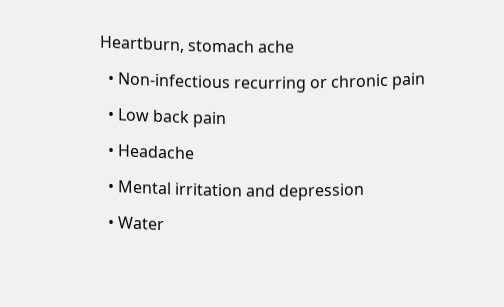Heartburn, stomach ache

  • Non-infectious recurring or chronic pain

  • Low back pain

  • Headache

  • Mental irritation and depression

  • Water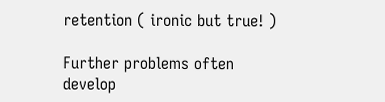retention ( ironic but true! )

Further problems often develop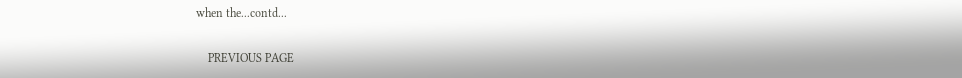when the...contd...

    PREVIOUS PAGE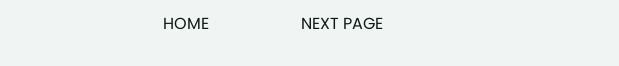HOME                       NEXT PAGE